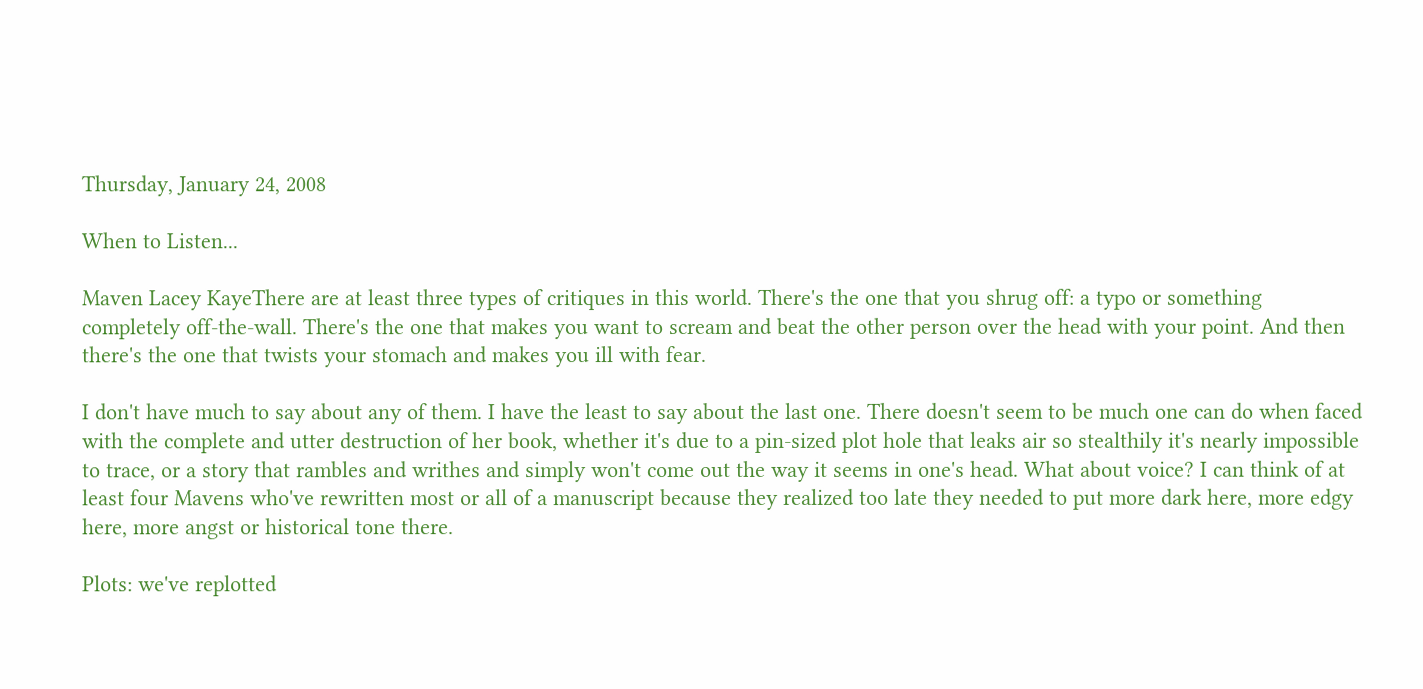Thursday, January 24, 2008

When to Listen...

Maven Lacey KayeThere are at least three types of critiques in this world. There's the one that you shrug off: a typo or something completely off-the-wall. There's the one that makes you want to scream and beat the other person over the head with your point. And then there's the one that twists your stomach and makes you ill with fear.

I don't have much to say about any of them. I have the least to say about the last one. There doesn't seem to be much one can do when faced with the complete and utter destruction of her book, whether it's due to a pin-sized plot hole that leaks air so stealthily it's nearly impossible to trace, or a story that rambles and writhes and simply won't come out the way it seems in one's head. What about voice? I can think of at least four Mavens who've rewritten most or all of a manuscript because they realized too late they needed to put more dark here, more edgy here, more angst or historical tone there.

Plots: we've replotted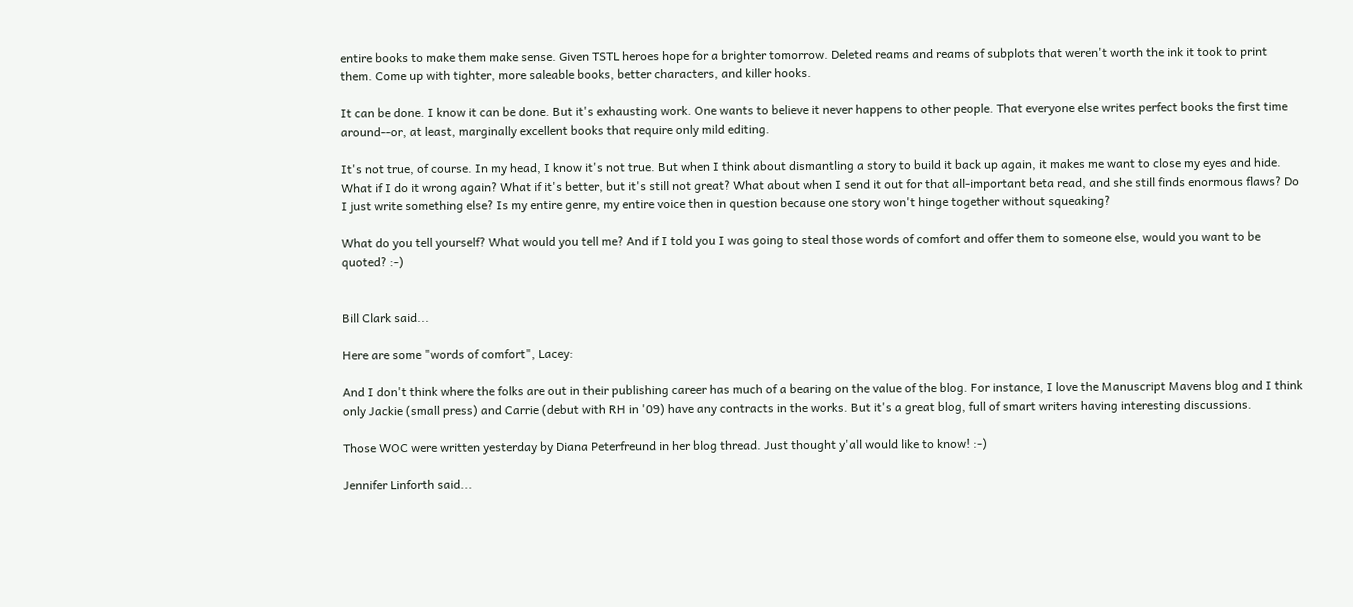entire books to make them make sense. Given TSTL heroes hope for a brighter tomorrow. Deleted reams and reams of subplots that weren't worth the ink it took to print them. Come up with tighter, more saleable books, better characters, and killer hooks.

It can be done. I know it can be done. But it's exhausting work. One wants to believe it never happens to other people. That everyone else writes perfect books the first time around--or, at least, marginally excellent books that require only mild editing.

It's not true, of course. In my head, I know it's not true. But when I think about dismantling a story to build it back up again, it makes me want to close my eyes and hide. What if I do it wrong again? What if it's better, but it's still not great? What about when I send it out for that all-important beta read, and she still finds enormous flaws? Do I just write something else? Is my entire genre, my entire voice then in question because one story won't hinge together without squeaking?

What do you tell yourself? What would you tell me? And if I told you I was going to steal those words of comfort and offer them to someone else, would you want to be quoted? :-)


Bill Clark said...

Here are some "words of comfort", Lacey:

And I don't think where the folks are out in their publishing career has much of a bearing on the value of the blog. For instance, I love the Manuscript Mavens blog and I think only Jackie (small press) and Carrie (debut with RH in '09) have any contracts in the works. But it's a great blog, full of smart writers having interesting discussions.

Those WOC were written yesterday by Diana Peterfreund in her blog thread. Just thought y'all would like to know! :-)

Jennifer Linforth said...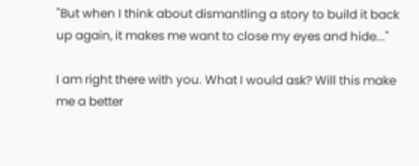"But when I think about dismantling a story to build it back up again, it makes me want to close my eyes and hide..."

I am right there with you. What I would ask? Will this make me a better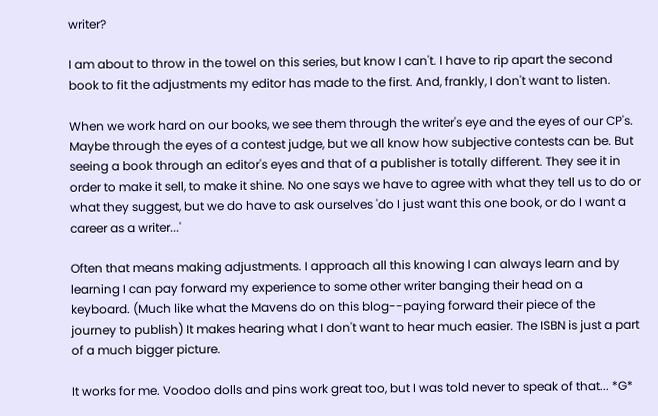writer?

I am about to throw in the towel on this series, but know I can't. I have to rip apart the second book to fit the adjustments my editor has made to the first. And, frankly, I don't want to listen.

When we work hard on our books, we see them through the writer's eye and the eyes of our CP's. Maybe through the eyes of a contest judge, but we all know how subjective contests can be. But seeing a book through an editor's eyes and that of a publisher is totally different. They see it in order to make it sell, to make it shine. No one says we have to agree with what they tell us to do or what they suggest, but we do have to ask ourselves 'do I just want this one book, or do I want a career as a writer...'

Often that means making adjustments. I approach all this knowing I can always learn and by learning I can pay forward my experience to some other writer banging their head on a keyboard. (Much like what the Mavens do on this blog--paying forward their piece of the journey to publish) It makes hearing what I don't want to hear much easier. The ISBN is just a part of a much bigger picture.

It works for me. Voodoo dolls and pins work great too, but I was told never to speak of that... *G*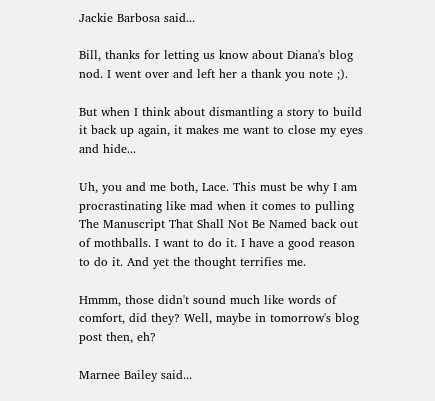Jackie Barbosa said...

Bill, thanks for letting us know about Diana's blog nod. I went over and left her a thank you note ;).

But when I think about dismantling a story to build it back up again, it makes me want to close my eyes and hide...

Uh, you and me both, Lace. This must be why I am procrastinating like mad when it comes to pulling The Manuscript That Shall Not Be Named back out of mothballs. I want to do it. I have a good reason to do it. And yet the thought terrifies me.

Hmmm, those didn't sound much like words of comfort, did they? Well, maybe in tomorrow's blog post then, eh?

Marnee Bailey said...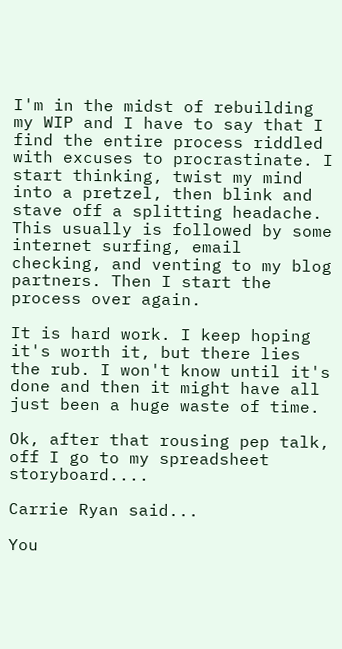I'm in the midst of rebuilding my WIP and I have to say that I find the entire process riddled with excuses to procrastinate. I start thinking, twist my mind into a pretzel, then blink and stave off a splitting headache. This usually is followed by some internet surfing, email checking, and venting to my blog partners. Then I start the process over again.

It is hard work. I keep hoping it's worth it, but there lies the rub. I won't know until it's done and then it might have all just been a huge waste of time.

Ok, after that rousing pep talk, off I go to my spreadsheet storyboard....

Carrie Ryan said...

You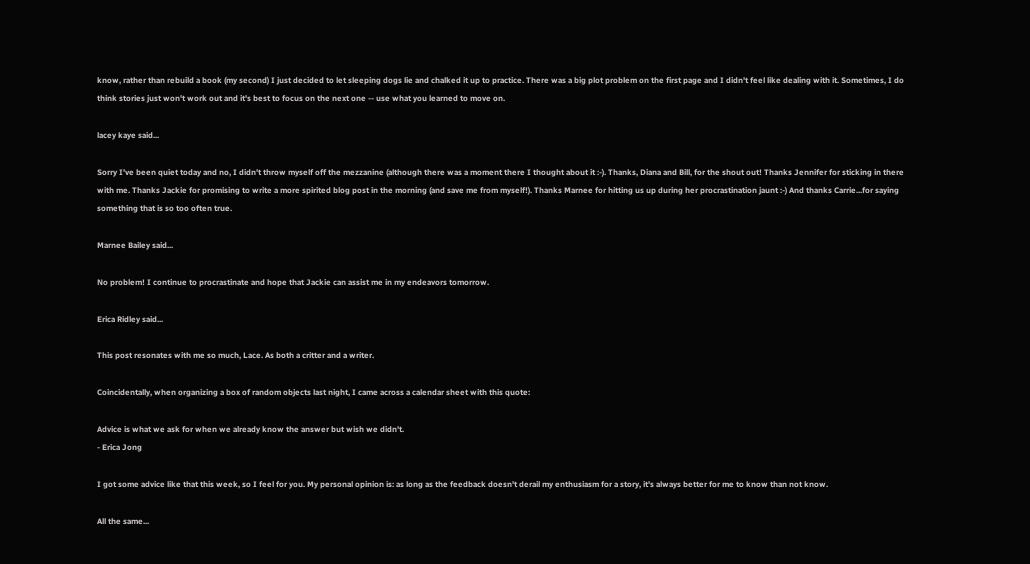know, rather than rebuild a book (my second) I just decided to let sleeping dogs lie and chalked it up to practice. There was a big plot problem on the first page and I didn't feel like dealing with it. Sometimes, I do think stories just won't work out and it's best to focus on the next one -- use what you learned to move on.

lacey kaye said...

Sorry I've been quiet today and no, I didn't throw myself off the mezzanine (although there was a moment there I thought about it :-). Thanks, Diana and Bill, for the shout out! Thanks Jennifer for sticking in there with me. Thanks Jackie for promising to write a more spirited blog post in the morning (and save me from myself!). Thanks Marnee for hitting us up during her procrastination jaunt :-) And thanks Carrie...for saying something that is so too often true.

Marnee Bailey said...

No problem! I continue to procrastinate and hope that Jackie can assist me in my endeavors tomorrow.

Erica Ridley said...

This post resonates with me so much, Lace. As both a critter and a writer.

Coincidentally, when organizing a box of random objects last night, I came across a calendar sheet with this quote:

Advice is what we ask for when we already know the answer but wish we didn't.
- Erica Jong

I got some advice like that this week, so I feel for you. My personal opinion is: as long as the feedback doesn't derail my enthusiasm for a story, it's always better for me to know than not know.

All the same...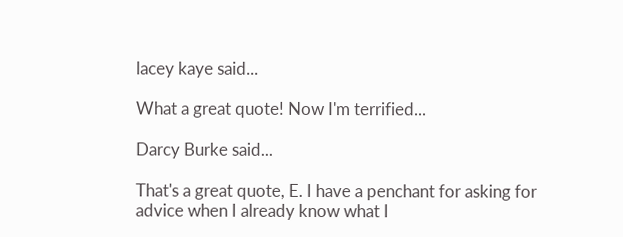lacey kaye said...

What a great quote! Now I'm terrified...

Darcy Burke said...

That's a great quote, E. I have a penchant for asking for advice when I already know what I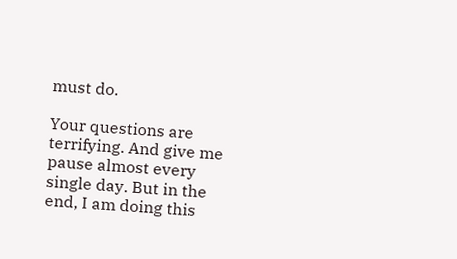must do.

Your questions are terrifying. And give me pause almost every single day. But in the end, I am doing this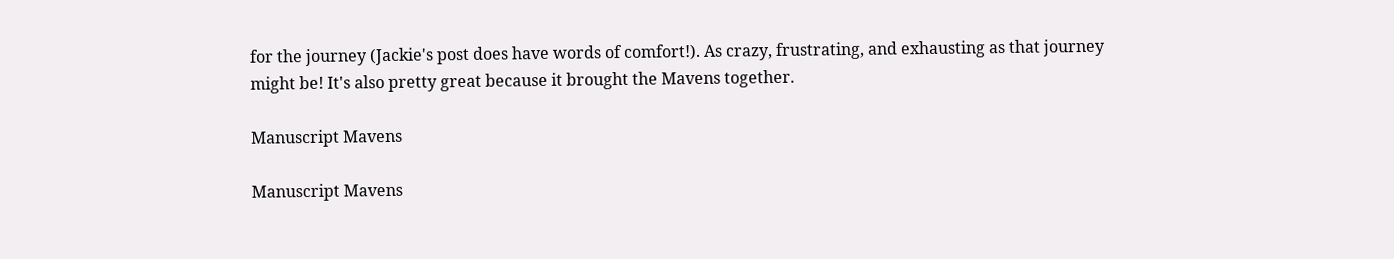for the journey (Jackie's post does have words of comfort!). As crazy, frustrating, and exhausting as that journey might be! It's also pretty great because it brought the Mavens together.

Manuscript Mavens

Manuscript Mavens